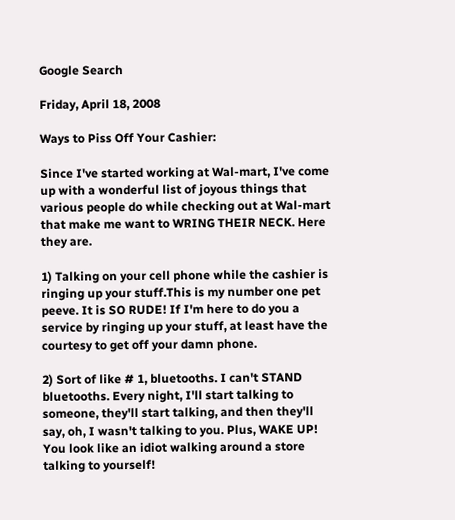Google Search

Friday, April 18, 2008

Ways to Piss Off Your Cashier:

Since I've started working at Wal-mart, I've come up with a wonderful list of joyous things that various people do while checking out at Wal-mart that make me want to WRING THEIR NECK. Here they are.

1) Talking on your cell phone while the cashier is ringing up your stuff.This is my number one pet peeve. It is SO RUDE! If I'm here to do you a service by ringing up your stuff, at least have the courtesy to get off your damn phone.

2) Sort of like # 1, bluetooths. I can't STAND bluetooths. Every night, I'll start talking to someone, they'll start talking, and then they'll say, oh, I wasn't talking to you. Plus, WAKE UP! You look like an idiot walking around a store talking to yourself!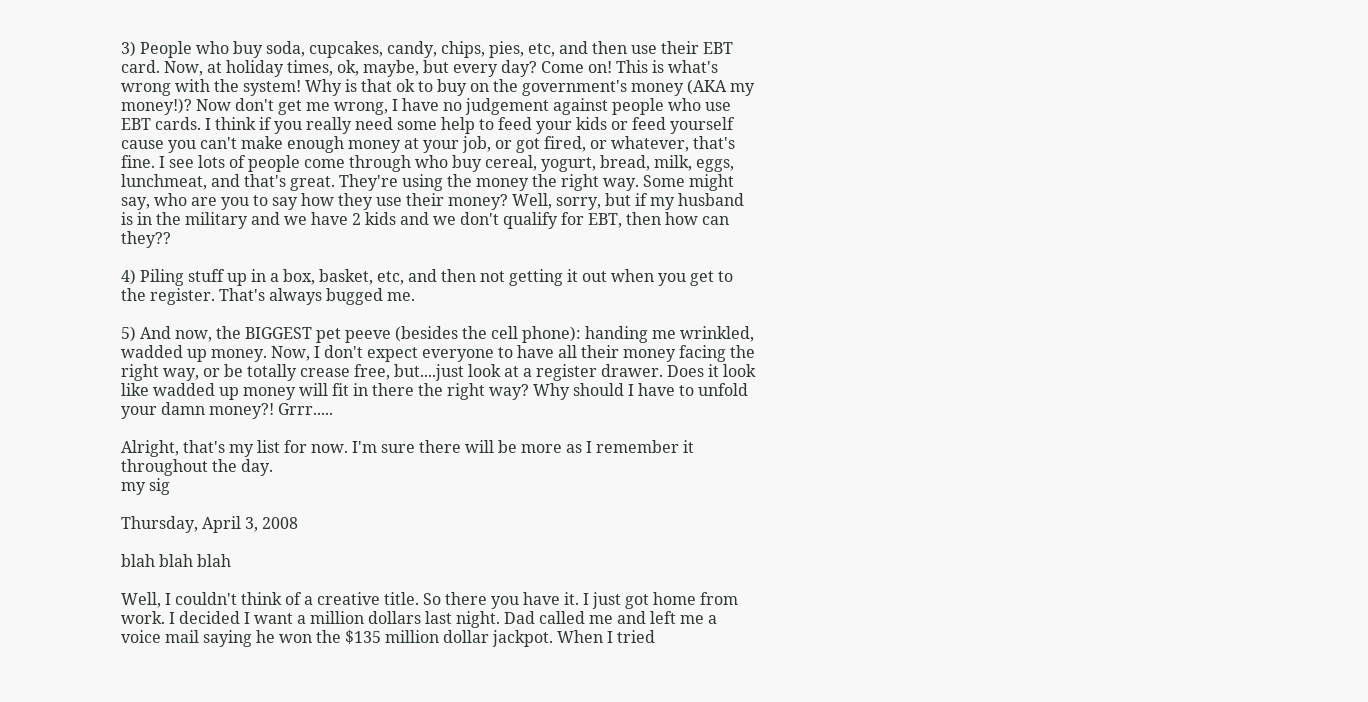3) People who buy soda, cupcakes, candy, chips, pies, etc, and then use their EBT card. Now, at holiday times, ok, maybe, but every day? Come on! This is what's wrong with the system! Why is that ok to buy on the government's money (AKA my money!)? Now don't get me wrong, I have no judgement against people who use EBT cards. I think if you really need some help to feed your kids or feed yourself cause you can't make enough money at your job, or got fired, or whatever, that's fine. I see lots of people come through who buy cereal, yogurt, bread, milk, eggs, lunchmeat, and that's great. They're using the money the right way. Some might say, who are you to say how they use their money? Well, sorry, but if my husband is in the military and we have 2 kids and we don't qualify for EBT, then how can they??

4) Piling stuff up in a box, basket, etc, and then not getting it out when you get to the register. That's always bugged me.

5) And now, the BIGGEST pet peeve (besides the cell phone): handing me wrinkled, wadded up money. Now, I don't expect everyone to have all their money facing the right way, or be totally crease free, but....just look at a register drawer. Does it look like wadded up money will fit in there the right way? Why should I have to unfold your damn money?! Grrr.....

Alright, that's my list for now. I'm sure there will be more as I remember it throughout the day.
my sig

Thursday, April 3, 2008

blah blah blah

Well, I couldn't think of a creative title. So there you have it. I just got home from work. I decided I want a million dollars last night. Dad called me and left me a voice mail saying he won the $135 million dollar jackpot. When I tried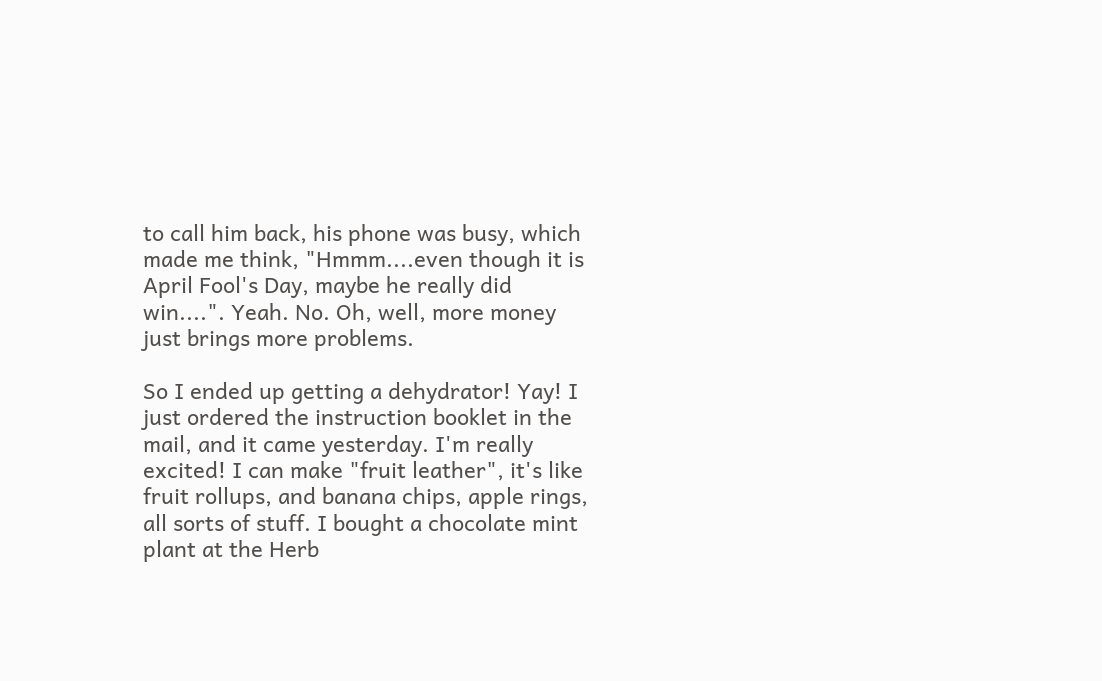to call him back, his phone was busy, which made me think, "Hmmm....even though it is April Fool's Day, maybe he really did win....". Yeah. No. Oh, well, more money just brings more problems.

So I ended up getting a dehydrator! Yay! I just ordered the instruction booklet in the mail, and it came yesterday. I'm really excited! I can make "fruit leather", it's like fruit rollups, and banana chips, apple rings, all sorts of stuff. I bought a chocolate mint plant at the Herb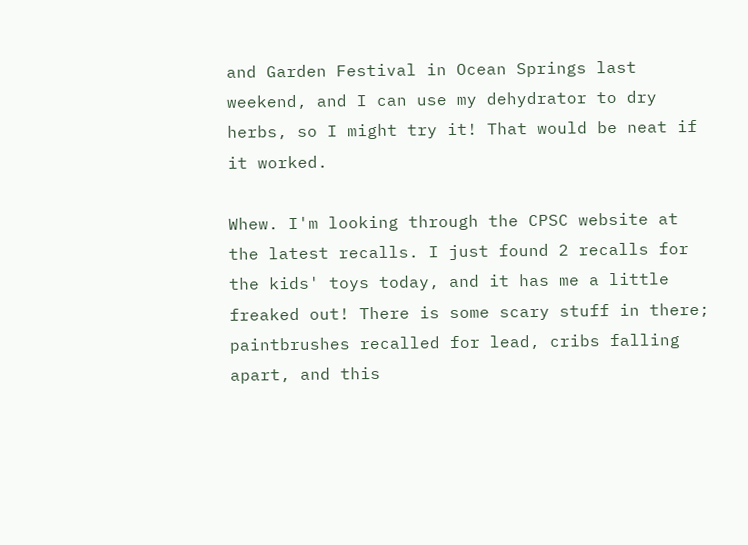and Garden Festival in Ocean Springs last weekend, and I can use my dehydrator to dry herbs, so I might try it! That would be neat if it worked.

Whew. I'm looking through the CPSC website at the latest recalls. I just found 2 recalls for the kids' toys today, and it has me a little freaked out! There is some scary stuff in there; paintbrushes recalled for lead, cribs falling apart, and this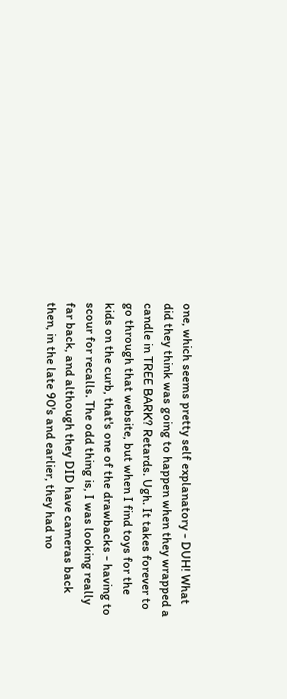one, which seems pretty self explanatory - DUH! What did they think was going to happen when they wrapped a candle in TREE BARK? Retards. Ugh. It takes forever to go through that website, but when I find toys for the kids on the curb, that's one of the drawbacks - having to scour for recalls. The odd thing is, I was looking really far back, and although they DID have cameras back then, in the late 90's and earlier, they had no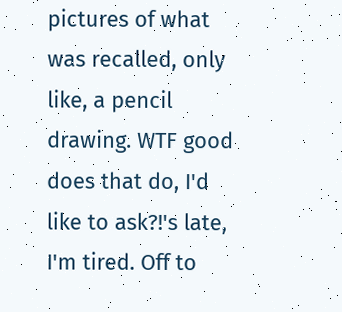pictures of what was recalled, only like, a pencil drawing. WTF good does that do, I'd like to ask?!'s late, I'm tired. Off to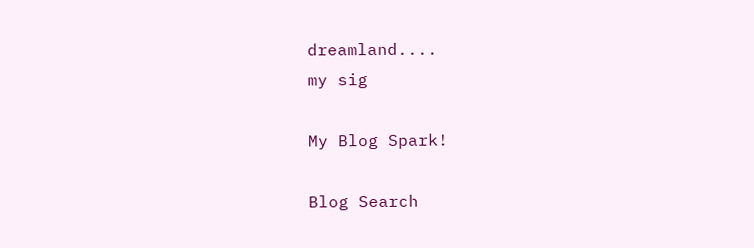dreamland....
my sig

My Blog Spark!

Blog Search